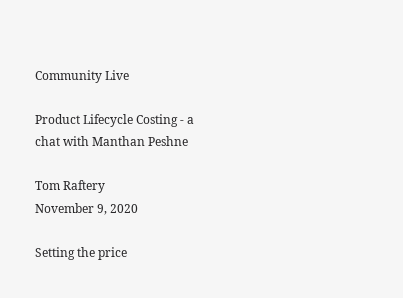Community Live

Product Lifecycle Costing - a chat with Manthan Peshne

Tom Raftery
November 9, 2020

Setting the price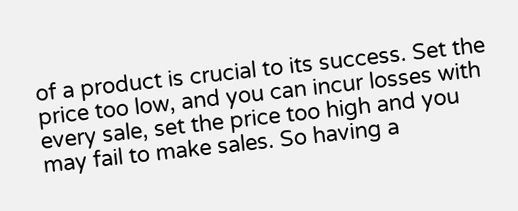of a product is crucial to its success. Set the price too low, and you can incur losses with every sale, set the price too high and you may fail to make sales. So having a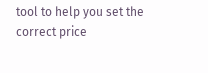tool to help you set the correct price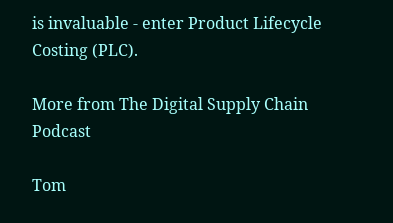is invaluable - enter Product Lifecycle Costing (PLC).

More from The Digital Supply Chain Podcast

Tom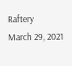Raftery
March 29, 2021